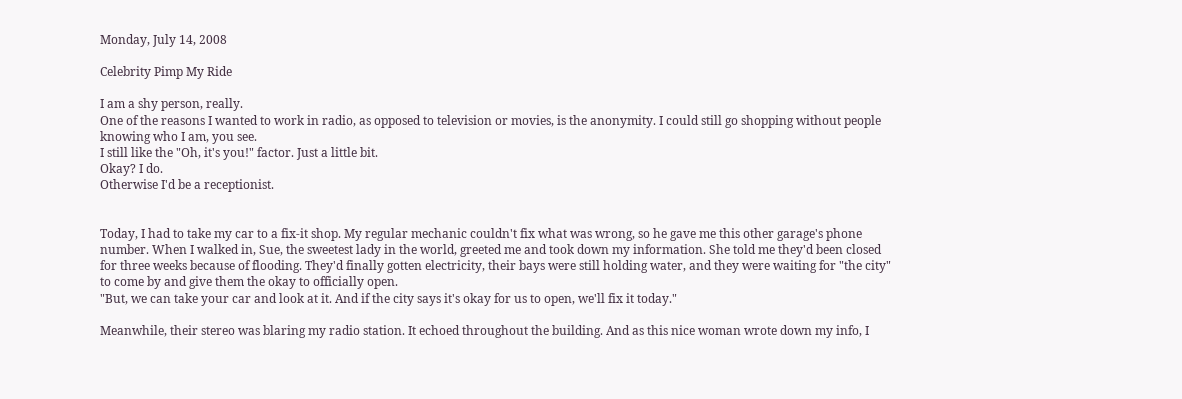Monday, July 14, 2008

Celebrity Pimp My Ride

I am a shy person, really.
One of the reasons I wanted to work in radio, as opposed to television or movies, is the anonymity. I could still go shopping without people knowing who I am, you see.
I still like the "Oh, it's you!" factor. Just a little bit.
Okay? I do.
Otherwise I'd be a receptionist.


Today, I had to take my car to a fix-it shop. My regular mechanic couldn't fix what was wrong, so he gave me this other garage's phone number. When I walked in, Sue, the sweetest lady in the world, greeted me and took down my information. She told me they'd been closed for three weeks because of flooding. They'd finally gotten electricity, their bays were still holding water, and they were waiting for "the city" to come by and give them the okay to officially open.
"But, we can take your car and look at it. And if the city says it's okay for us to open, we'll fix it today."

Meanwhile, their stereo was blaring my radio station. It echoed throughout the building. And as this nice woman wrote down my info, I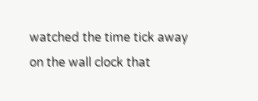watched the time tick away on the wall clock that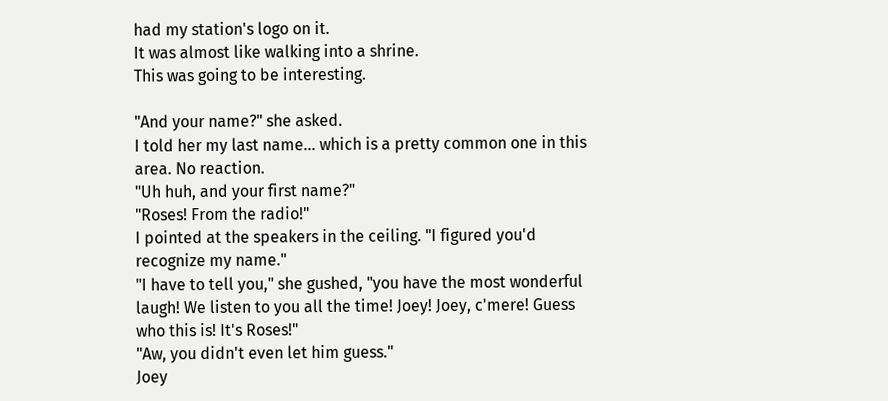had my station's logo on it.
It was almost like walking into a shrine.
This was going to be interesting.

"And your name?" she asked.
I told her my last name... which is a pretty common one in this area. No reaction.
"Uh huh, and your first name?"
"Roses! From the radio!"
I pointed at the speakers in the ceiling. "I figured you'd recognize my name."
"I have to tell you," she gushed, "you have the most wonderful laugh! We listen to you all the time! Joey! Joey, c'mere! Guess who this is! It's Roses!"
"Aw, you didn't even let him guess."
Joey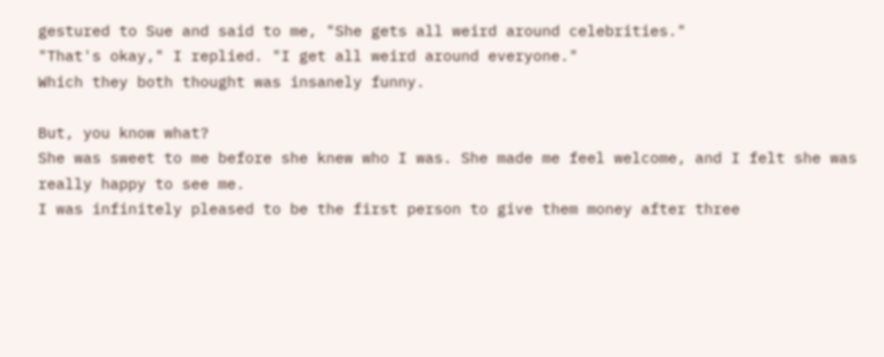gestured to Sue and said to me, "She gets all weird around celebrities."
"That's okay," I replied. "I get all weird around everyone."
Which they both thought was insanely funny.

But, you know what?
She was sweet to me before she knew who I was. She made me feel welcome, and I felt she was really happy to see me.
I was infinitely pleased to be the first person to give them money after three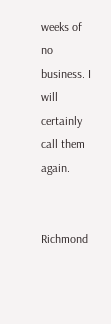weeks of no business. I will certainly call them again.


Richmond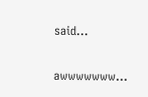said...

awwwwwww...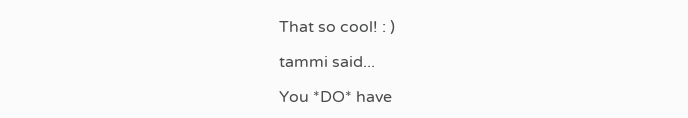That so cool! : )

tammi said...

You *DO* have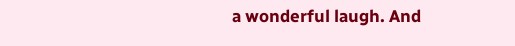a wonderful laugh. And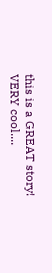this is a GREAT story! VERY cool....